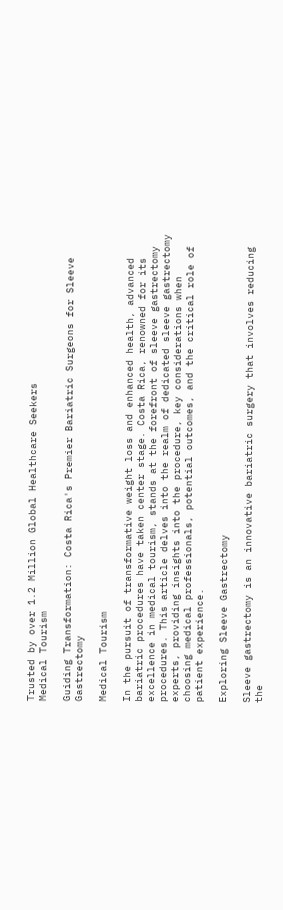Trusted by over 1.2 Million Global Healthcare Seekers
Medical Tourism

Guiding Transformation: Costa Rica's Premier Bariatric Surgeons for Sleeve Gastrectomy

Medical Tourism

In the pursuit of transformative weight loss and enhanced health, advanced bariatric procedures have taken center stage. Costa Rica, renowned for its excellence in medical tourism, stands at the forefront of sleeve gastrectomy procedures. This article delves into the realm of dedicated sleeve gastrectomy experts, providing insights into the procedure, key considerations when choosing medical professionals, potential outcomes, and the critical role of patient experience.

Exploring Sleeve Gastrectomy

Sleeve gastrectomy is an innovative bariatric surgery that involves reducing the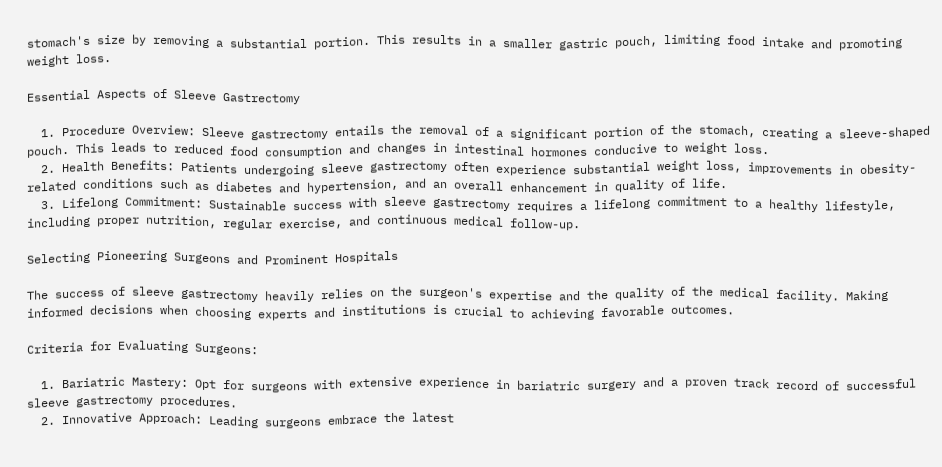stomach's size by removing a substantial portion. This results in a smaller gastric pouch, limiting food intake and promoting weight loss.

Essential Aspects of Sleeve Gastrectomy

  1. Procedure Overview: Sleeve gastrectomy entails the removal of a significant portion of the stomach, creating a sleeve-shaped pouch. This leads to reduced food consumption and changes in intestinal hormones conducive to weight loss.
  2. Health Benefits: Patients undergoing sleeve gastrectomy often experience substantial weight loss, improvements in obesity-related conditions such as diabetes and hypertension, and an overall enhancement in quality of life.
  3. Lifelong Commitment: Sustainable success with sleeve gastrectomy requires a lifelong commitment to a healthy lifestyle, including proper nutrition, regular exercise, and continuous medical follow-up.

Selecting Pioneering Surgeons and Prominent Hospitals

The success of sleeve gastrectomy heavily relies on the surgeon's expertise and the quality of the medical facility. Making informed decisions when choosing experts and institutions is crucial to achieving favorable outcomes.

Criteria for Evaluating Surgeons:

  1. Bariatric Mastery: Opt for surgeons with extensive experience in bariatric surgery and a proven track record of successful sleeve gastrectomy procedures.
  2. Innovative Approach: Leading surgeons embrace the latest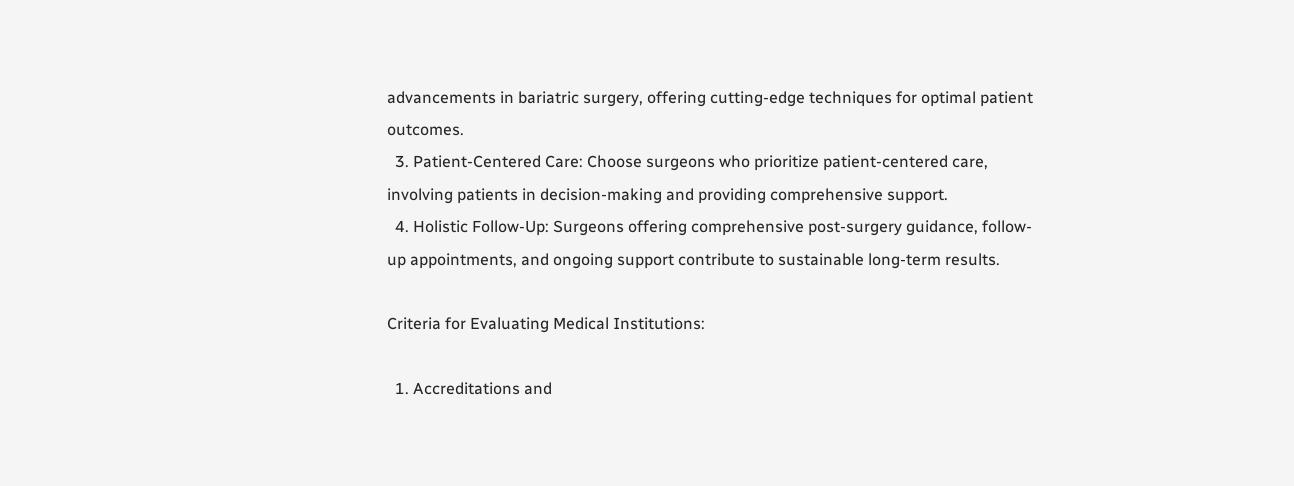advancements in bariatric surgery, offering cutting-edge techniques for optimal patient outcomes.
  3. Patient-Centered Care: Choose surgeons who prioritize patient-centered care, involving patients in decision-making and providing comprehensive support.
  4. Holistic Follow-Up: Surgeons offering comprehensive post-surgery guidance, follow-up appointments, and ongoing support contribute to sustainable long-term results.

Criteria for Evaluating Medical Institutions:

  1. Accreditations and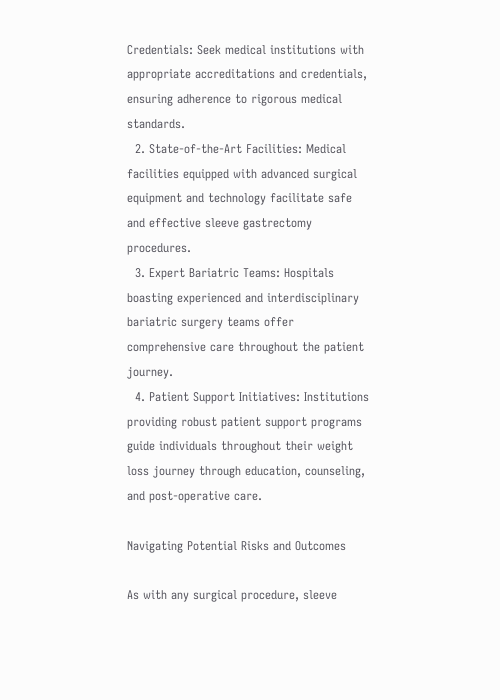Credentials: Seek medical institutions with appropriate accreditations and credentials, ensuring adherence to rigorous medical standards.
  2. State-of-the-Art Facilities: Medical facilities equipped with advanced surgical equipment and technology facilitate safe and effective sleeve gastrectomy procedures.
  3. Expert Bariatric Teams: Hospitals boasting experienced and interdisciplinary bariatric surgery teams offer comprehensive care throughout the patient journey.
  4. Patient Support Initiatives: Institutions providing robust patient support programs guide individuals throughout their weight loss journey through education, counseling, and post-operative care.

Navigating Potential Risks and Outcomes

As with any surgical procedure, sleeve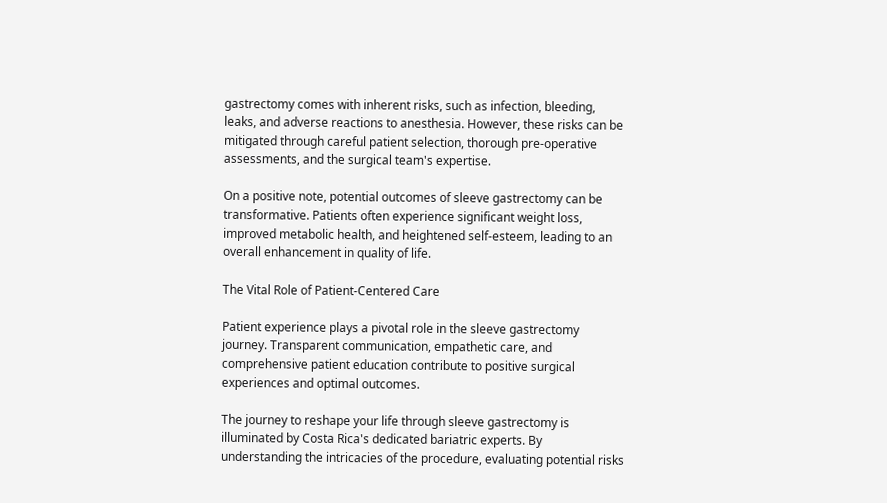gastrectomy comes with inherent risks, such as infection, bleeding, leaks, and adverse reactions to anesthesia. However, these risks can be mitigated through careful patient selection, thorough pre-operative assessments, and the surgical team's expertise.

On a positive note, potential outcomes of sleeve gastrectomy can be transformative. Patients often experience significant weight loss, improved metabolic health, and heightened self-esteem, leading to an overall enhancement in quality of life.

The Vital Role of Patient-Centered Care

Patient experience plays a pivotal role in the sleeve gastrectomy journey. Transparent communication, empathetic care, and comprehensive patient education contribute to positive surgical experiences and optimal outcomes.

The journey to reshape your life through sleeve gastrectomy is illuminated by Costa Rica's dedicated bariatric experts. By understanding the intricacies of the procedure, evaluating potential risks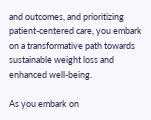and outcomes, and prioritizing patient-centered care, you embark on a transformative path towards sustainable weight loss and enhanced well-being.

As you embark on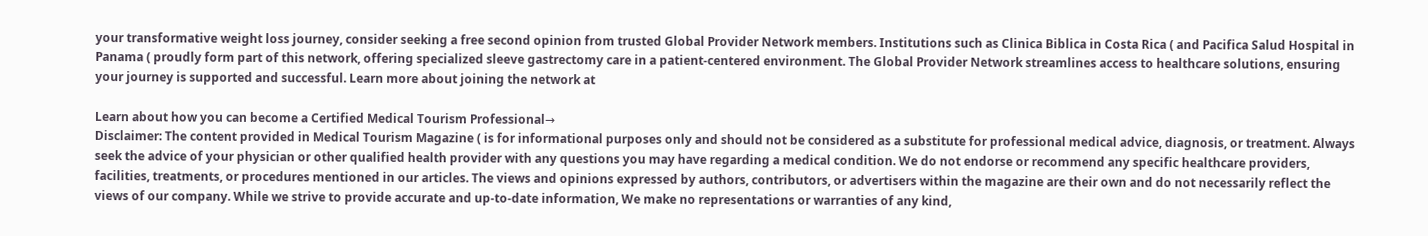your transformative weight loss journey, consider seeking a free second opinion from trusted Global Provider Network members. Institutions such as Clinica Biblica in Costa Rica ( and Pacifica Salud Hospital in Panama ( proudly form part of this network, offering specialized sleeve gastrectomy care in a patient-centered environment. The Global Provider Network streamlines access to healthcare solutions, ensuring your journey is supported and successful. Learn more about joining the network at

Learn about how you can become a Certified Medical Tourism Professional→
Disclaimer: The content provided in Medical Tourism Magazine ( is for informational purposes only and should not be considered as a substitute for professional medical advice, diagnosis, or treatment. Always seek the advice of your physician or other qualified health provider with any questions you may have regarding a medical condition. We do not endorse or recommend any specific healthcare providers, facilities, treatments, or procedures mentioned in our articles. The views and opinions expressed by authors, contributors, or advertisers within the magazine are their own and do not necessarily reflect the views of our company. While we strive to provide accurate and up-to-date information, We make no representations or warranties of any kind,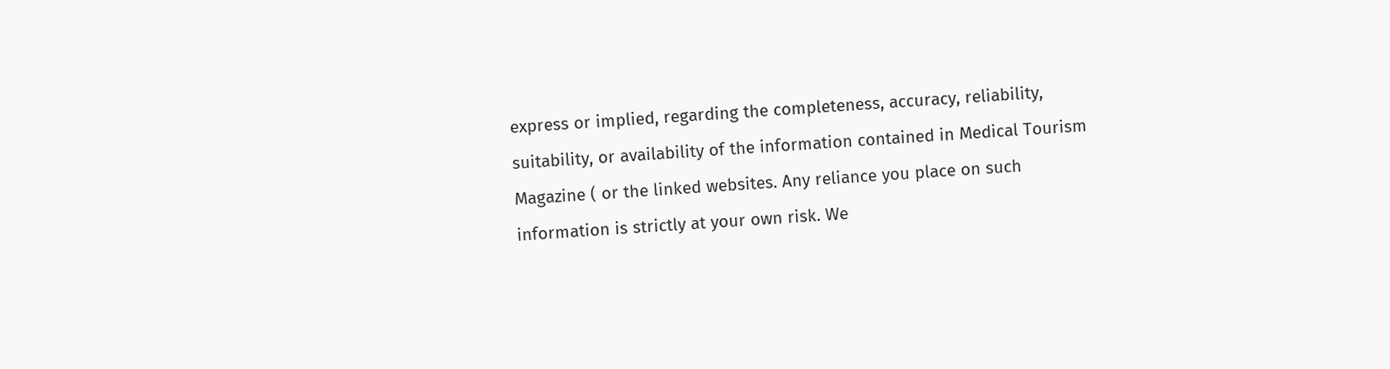express or implied, regarding the completeness, accuracy, reliability, suitability, or availability of the information contained in Medical Tourism Magazine ( or the linked websites. Any reliance you place on such information is strictly at your own risk. We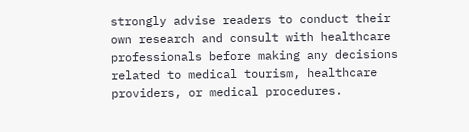strongly advise readers to conduct their own research and consult with healthcare professionals before making any decisions related to medical tourism, healthcare providers, or medical procedures.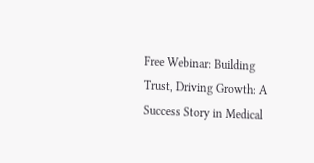Free Webinar: Building Trust, Driving Growth: A Success Story in Medical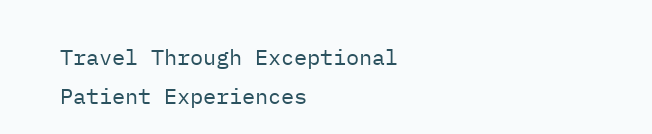Travel Through Exceptional Patient Experiences